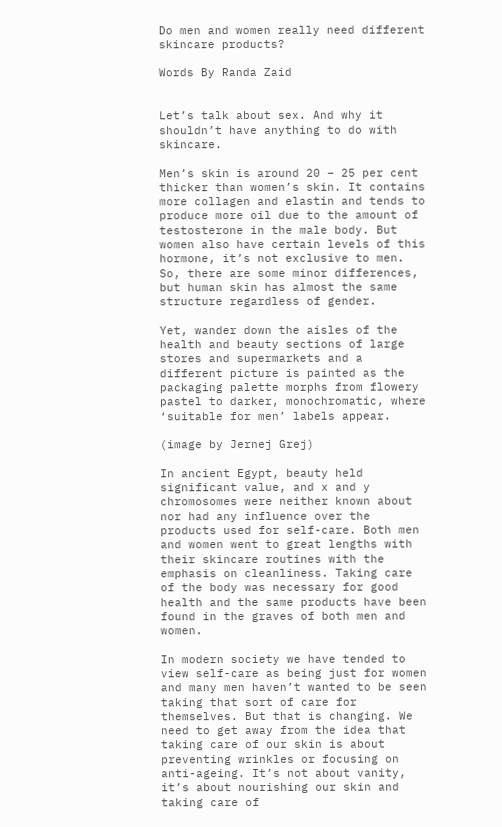Do men and women really need different skincare products?

Words By Randa Zaid


Let’s talk about sex. And why it shouldn’t have anything to do with skincare.

Men’s skin is around 20 – 25 per cent thicker than women’s skin. It contains more collagen and elastin and tends to produce more oil due to the amount of testosterone in the male body. But women also have certain levels of this hormone, it’s not exclusive to men. So, there are some minor differences, but human skin has almost the same structure regardless of gender.

Yet, wander down the aisles of the health and beauty sections of large stores and supermarkets and a different picture is painted as the packaging palette morphs from flowery pastel to darker, monochromatic, where ‘suitable for men’ labels appear.

(image by Jernej Grej)

In ancient Egypt, beauty held significant value, and x and y chromosomes were neither known about nor had any influence over the products used for self-care. Both men and women went to great lengths with their skincare routines with the emphasis on cleanliness. Taking care of the body was necessary for good health and the same products have been found in the graves of both men and women.

In modern society we have tended to view self-care as being just for women and many men haven’t wanted to be seen taking that sort of care for themselves. But that is changing. We need to get away from the idea that taking care of our skin is about preventing wrinkles or focusing on anti-ageing. It’s not about vanity, it’s about nourishing our skin and taking care of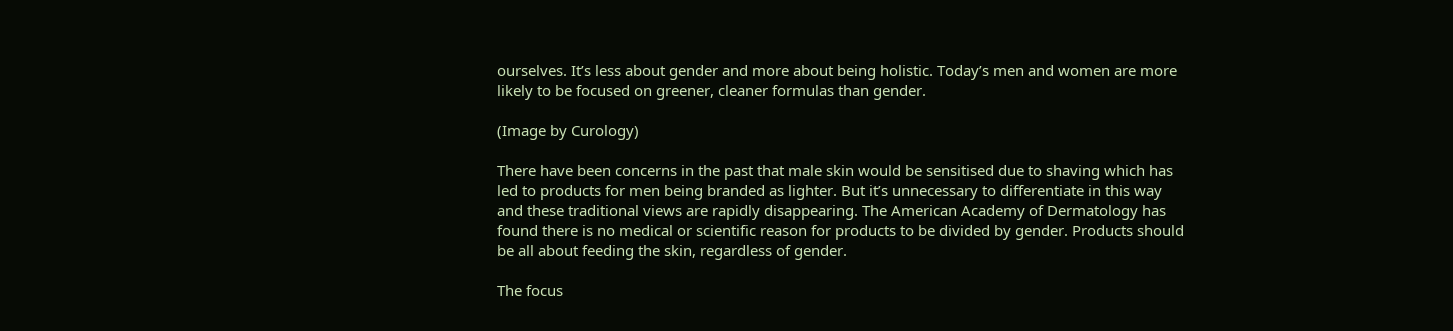ourselves. It’s less about gender and more about being holistic. Today’s men and women are more likely to be focused on greener, cleaner formulas than gender.

(Image by Curology)

There have been concerns in the past that male skin would be sensitised due to shaving which has led to products for men being branded as lighter. But it’s unnecessary to differentiate in this way and these traditional views are rapidly disappearing. The American Academy of Dermatology has found there is no medical or scientific reason for products to be divided by gender. Products should be all about feeding the skin, regardless of gender.

The focus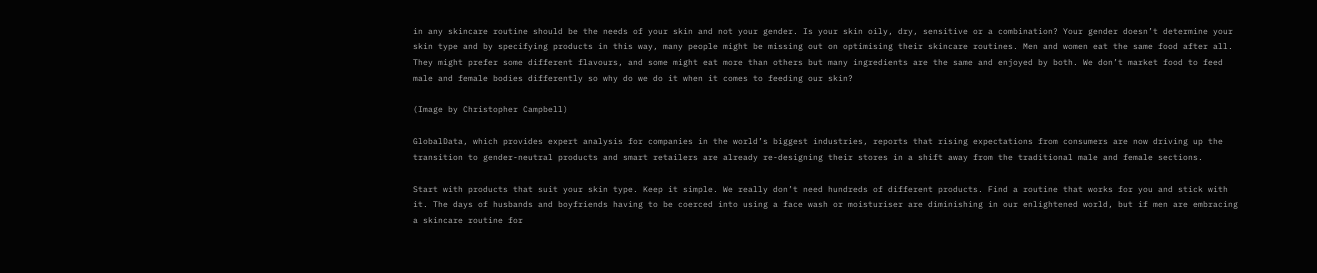in any skincare routine should be the needs of your skin and not your gender. Is your skin oily, dry, sensitive or a combination? Your gender doesn’t determine your skin type and by specifying products in this way, many people might be missing out on optimising their skincare routines. Men and women eat the same food after all. They might prefer some different flavours, and some might eat more than others but many ingredients are the same and enjoyed by both. We don’t market food to feed male and female bodies differently so why do we do it when it comes to feeding our skin?

(Image by Christopher Campbell)

GlobalData, which provides expert analysis for companies in the world’s biggest industries, reports that rising expectations from consumers are now driving up the transition to gender-neutral products and smart retailers are already re-designing their stores in a shift away from the traditional male and female sections.

Start with products that suit your skin type. Keep it simple. We really don’t need hundreds of different products. Find a routine that works for you and stick with it. The days of husbands and boyfriends having to be coerced into using a face wash or moisturiser are diminishing in our enlightened world, but if men are embracing a skincare routine for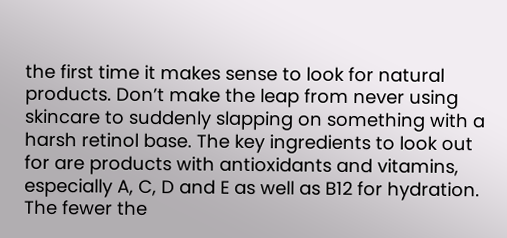the first time it makes sense to look for natural products. Don’t make the leap from never using skincare to suddenly slapping on something with a harsh retinol base. The key ingredients to look out for are products with antioxidants and vitamins, especially A, C, D and E as well as B12 for hydration. The fewer the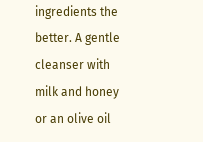ingredients the better. A gentle cleanser with milk and honey or an olive oil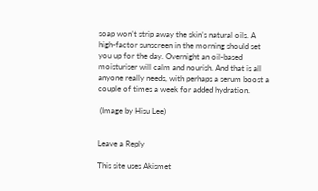soap won’t strip away the skin’s natural oils. A high-factor sunscreen in the morning should set you up for the day. Overnight an oil-based moisturiser will calm and nourish. And that is all anyone really needs, with perhaps a serum boost a couple of times a week for added hydration.

 (Image by Hisu Lee)


Leave a Reply

This site uses Akismet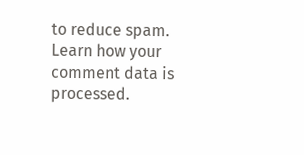to reduce spam. Learn how your comment data is processed.